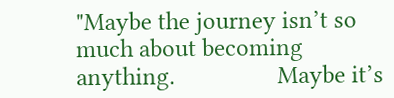"Maybe the journey isn’t so much about becoming anything.                 Maybe it’s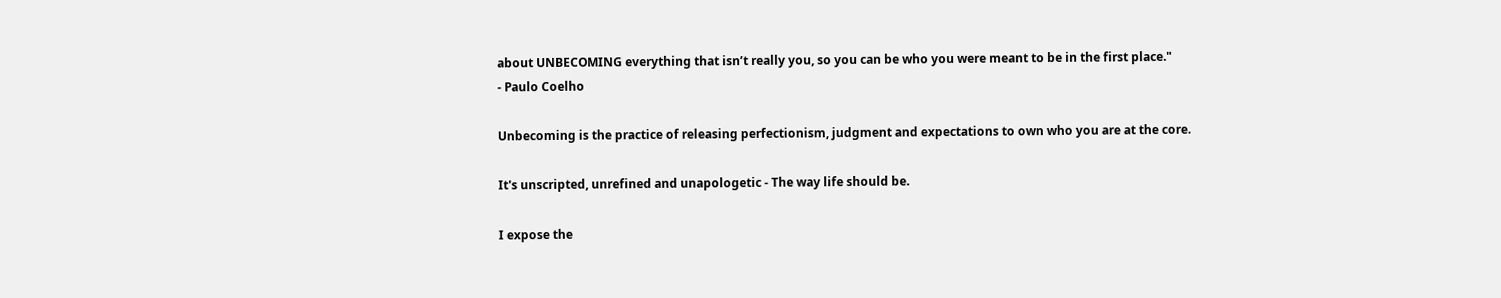about UNBECOMING everything that isn’t really you, so you can be who you were meant to be in the first place."
- Paulo Coelho

Unbecoming is the practice of releasing perfectionism, judgment and expectations to own who you are at the core.

It's unscripted, unrefined and unapologetic - The way life should be.

I expose the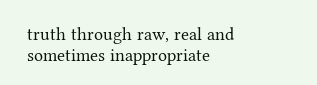truth through raw, real and sometimes inappropriate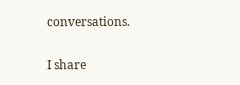conversations.

I share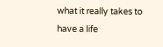what it really takes to have a life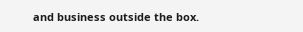and business outside the box.